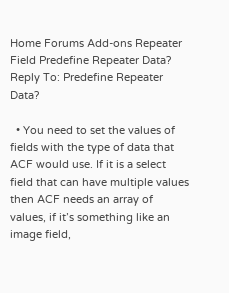Home Forums Add-ons Repeater Field Predefine Repeater Data? Reply To: Predefine Repeater Data?

  • You need to set the values of fields with the type of data that ACF would use. If it is a select field that can have multiple values then ACF needs an array of values, if it’s something like an image field,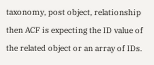taxonomy, post object, relationship then ACF is expecting the ID value of the related object or an array of IDs.